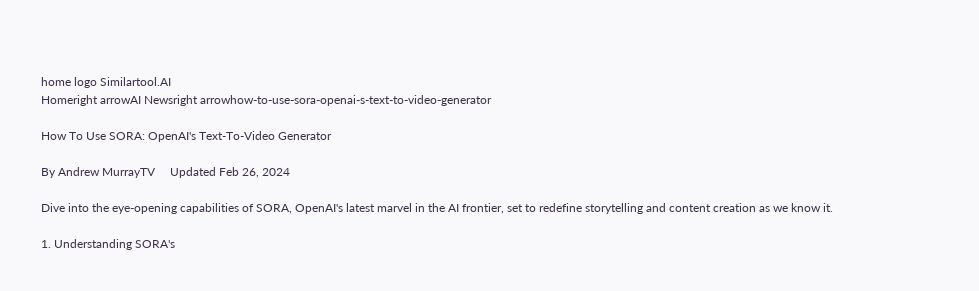home logo Similartool.AI
Homeright arrowAI Newsright arrowhow-to-use-sora-openai-s-text-to-video-generator

How To Use SORA: OpenAI's Text-To-Video Generator

By Andrew MurrayTV     Updated Feb 26, 2024

Dive into the eye-opening capabilities of SORA, OpenAI's latest marvel in the AI frontier, set to redefine storytelling and content creation as we know it.

1. Understanding SORA's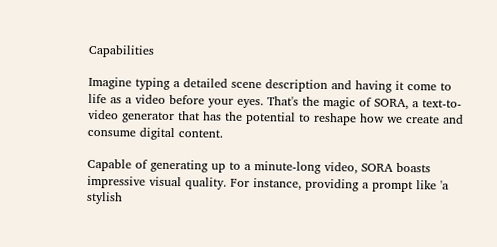Capabilities

Imagine typing a detailed scene description and having it come to life as a video before your eyes. That's the magic of SORA, a text-to-video generator that has the potential to reshape how we create and consume digital content.

Capable of generating up to a minute-long video, SORA boasts impressive visual quality. For instance, providing a prompt like 'a stylish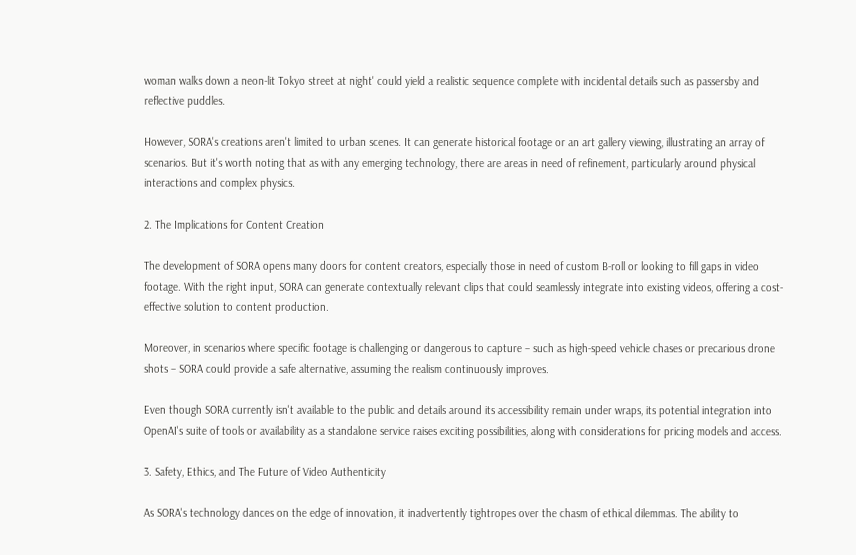woman walks down a neon-lit Tokyo street at night' could yield a realistic sequence complete with incidental details such as passersby and reflective puddles.

However, SORA's creations aren't limited to urban scenes. It can generate historical footage or an art gallery viewing, illustrating an array of scenarios. But it's worth noting that as with any emerging technology, there are areas in need of refinement, particularly around physical interactions and complex physics.

2. The Implications for Content Creation

The development of SORA opens many doors for content creators, especially those in need of custom B-roll or looking to fill gaps in video footage. With the right input, SORA can generate contextually relevant clips that could seamlessly integrate into existing videos, offering a cost-effective solution to content production.

Moreover, in scenarios where specific footage is challenging or dangerous to capture – such as high-speed vehicle chases or precarious drone shots – SORA could provide a safe alternative, assuming the realism continuously improves.

Even though SORA currently isn't available to the public and details around its accessibility remain under wraps, its potential integration into OpenAI's suite of tools or availability as a standalone service raises exciting possibilities, along with considerations for pricing models and access.

3. Safety, Ethics, and The Future of Video Authenticity

As SORA's technology dances on the edge of innovation, it inadvertently tightropes over the chasm of ethical dilemmas. The ability to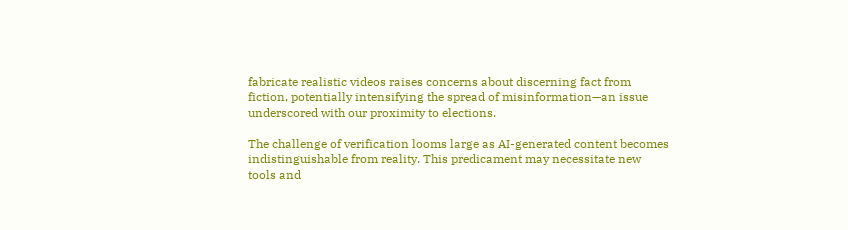fabricate realistic videos raises concerns about discerning fact from fiction, potentially intensifying the spread of misinformation—an issue underscored with our proximity to elections.

The challenge of verification looms large as AI-generated content becomes indistinguishable from reality. This predicament may necessitate new tools and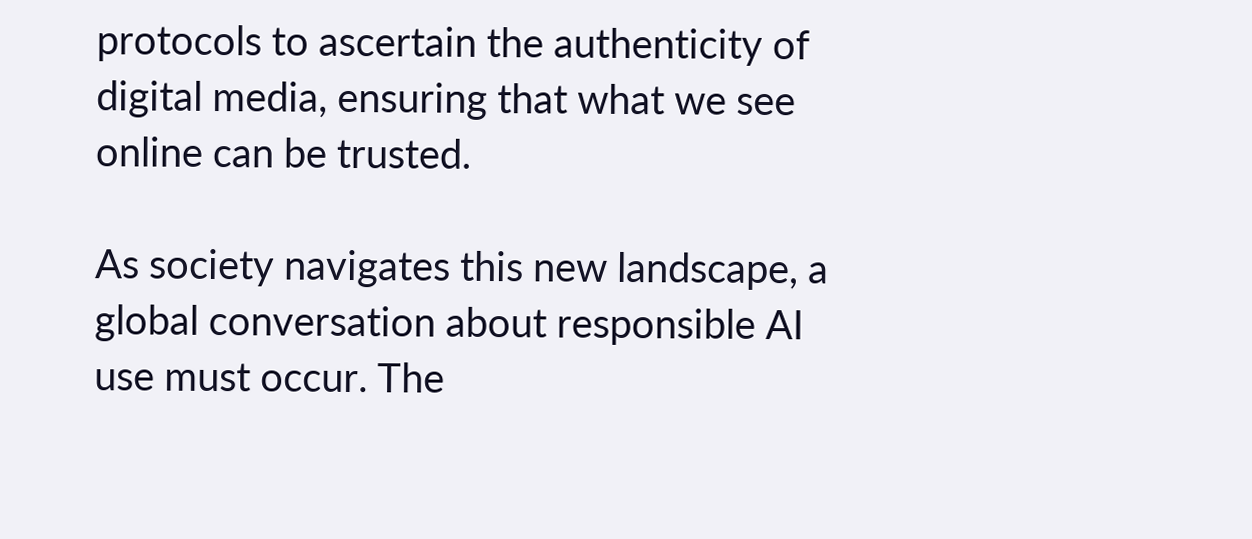protocols to ascertain the authenticity of digital media, ensuring that what we see online can be trusted.

As society navigates this new landscape, a global conversation about responsible AI use must occur. The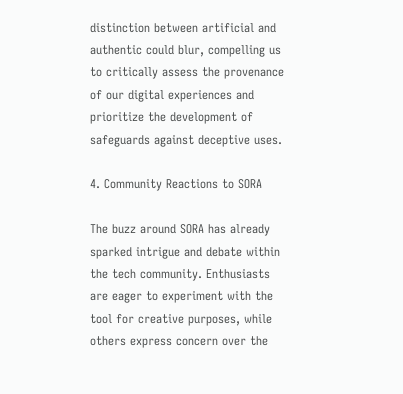distinction between artificial and authentic could blur, compelling us to critically assess the provenance of our digital experiences and prioritize the development of safeguards against deceptive uses.

4. Community Reactions to SORA

The buzz around SORA has already sparked intrigue and debate within the tech community. Enthusiasts are eager to experiment with the tool for creative purposes, while others express concern over the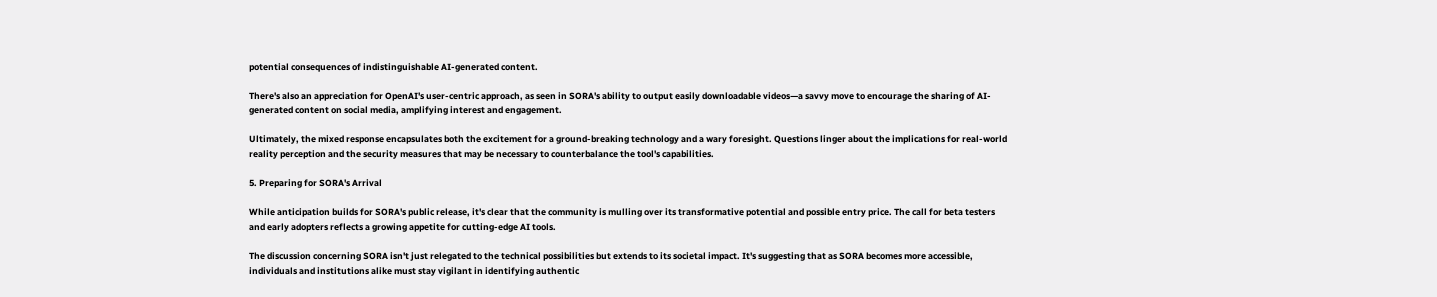potential consequences of indistinguishable AI-generated content.

There's also an appreciation for OpenAI's user-centric approach, as seen in SORA's ability to output easily downloadable videos—a savvy move to encourage the sharing of AI-generated content on social media, amplifying interest and engagement.

Ultimately, the mixed response encapsulates both the excitement for a ground-breaking technology and a wary foresight. Questions linger about the implications for real-world reality perception and the security measures that may be necessary to counterbalance the tool's capabilities.

5. Preparing for SORA's Arrival

While anticipation builds for SORA's public release, it's clear that the community is mulling over its transformative potential and possible entry price. The call for beta testers and early adopters reflects a growing appetite for cutting-edge AI tools.

The discussion concerning SORA isn't just relegated to the technical possibilities but extends to its societal impact. It's suggesting that as SORA becomes more accessible, individuals and institutions alike must stay vigilant in identifying authentic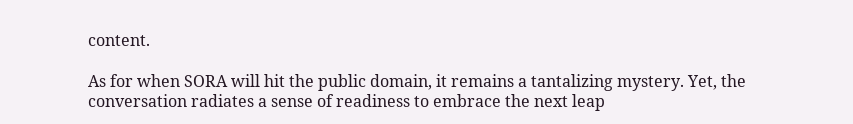content.

As for when SORA will hit the public domain, it remains a tantalizing mystery. Yet, the conversation radiates a sense of readiness to embrace the next leap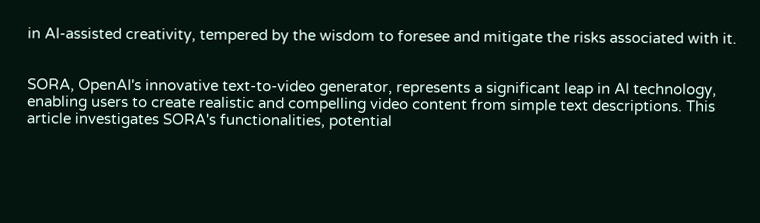in AI-assisted creativity, tempered by the wisdom to foresee and mitigate the risks associated with it.


SORA, OpenAI's innovative text-to-video generator, represents a significant leap in AI technology, enabling users to create realistic and compelling video content from simple text descriptions. This article investigates SORA's functionalities, potential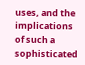uses, and the implications of such a sophisticated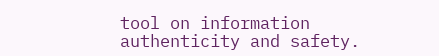tool on information authenticity and safety.